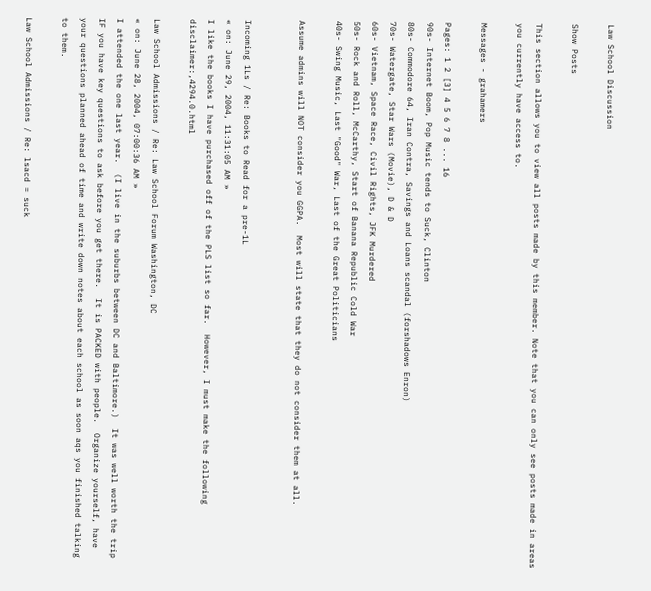Law School Discussion

Show Posts

This section allows you to view all posts made by this member. Note that you can only see posts made in areas you currently have access to.

Messages - grahamers

Pages: 1 2 [3] 4 5 6 7 8 ... 16
90s- Internet Boom, Pop Music tends to Suck, Clinton
80s- Commodore 64, Iran Contra, Savings and Loans scandal (forshadows Enron)
70s- Watergate, Star Wars (Movie), D & D
60s- Vietnam, Space Race, Civil Rights, JFK Murdered
50s- Rock and Roll, McCarthy, Start of Banana Republic Cold War
40s- Swing Music, Last "Good" War, Last of the Great Politicians

Assume admins will NOT consider you GGPA.  Most will state that they do not consider them at all.


Incoming 1Ls / Re: Books to Read for a pre-1L
« on: June 29, 2004, 11:31:05 AM »
I like the books I have purchased off of the PLS list so far.  However, I must make the following disclaimer:,4294.0.html

Law School Admissions / Re: Law School Forum Washington, DC
« on: June 28, 2004, 07:00:36 AM »
I attended the one last year.  (I live in the suburbs between DC and Baltimore.)  It was well worth the trip IF you have key questions to ask before you get there.  It is PACKED with people.  Organize yourself, have your questions planned ahead of time and write down notes about each school as soon aqs you finished talking to them.

Law School Admissions / Re: lsacd = suck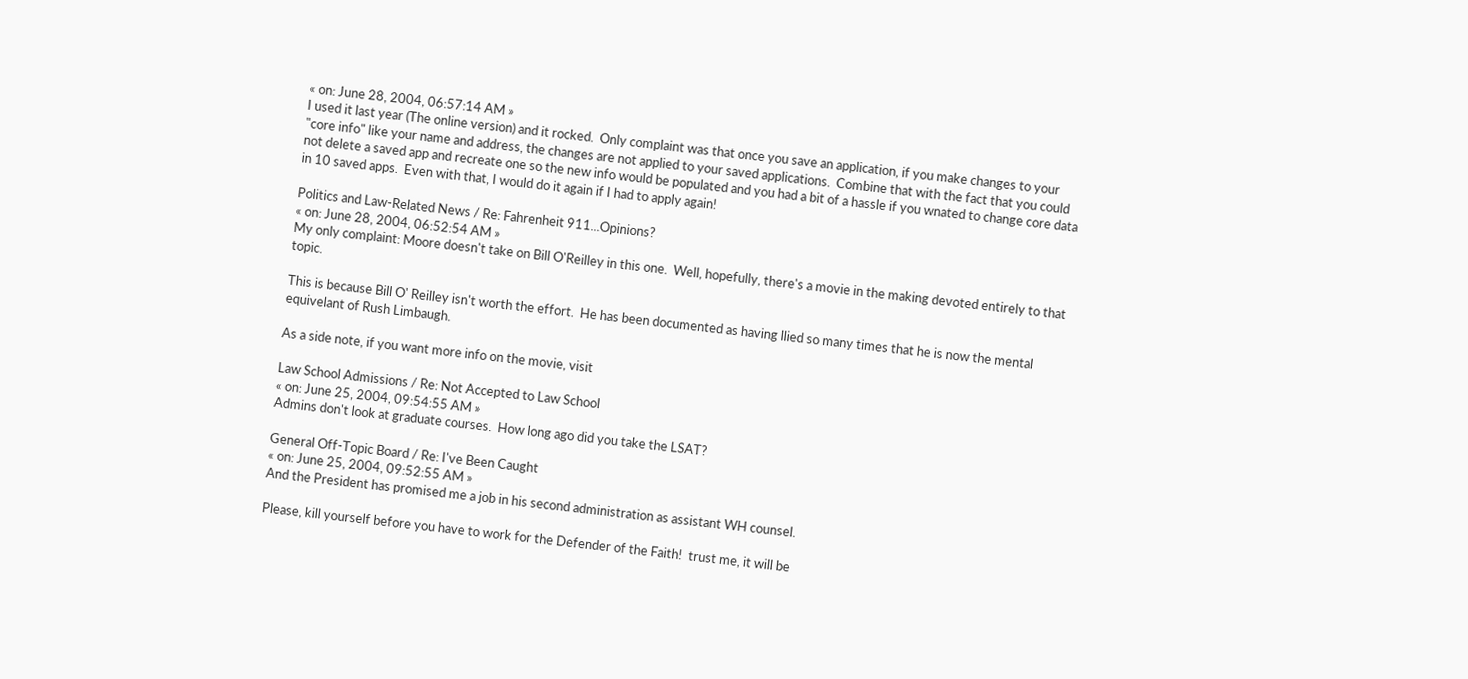« on: June 28, 2004, 06:57:14 AM »
I used it last year (The online version) and it rocked.  Only complaint was that once you save an application, if you make changes to your "core info" like your name and address, the changes are not applied to your saved applications.  Combine that with the fact that you could not delete a saved app and recreate one so the new info would be populated and you had a bit of a hassle if you wnated to change core data in 10 saved apps.  Even with that, I would do it again if I had to apply again!

Politics and Law-Related News / Re: Fahrenheit 911...Opinions?
« on: June 28, 2004, 06:52:54 AM »
My only complaint: Moore doesn't take on Bill O'Reilley in this one.  Well, hopefully, there's a movie in the making devoted entirely to that topic.

This is because Bill O' Reilley isn't worth the effort.  He has been documented as having llied so many times that he is now the mental equivelant of Rush Limbaugh.

As a side note, if you want more info on the movie, visit

Law School Admissions / Re: Not Accepted to Law School
« on: June 25, 2004, 09:54:55 AM »
Admins don't look at graduate courses.  How long ago did you take the LSAT?

General Off-Topic Board / Re: I've Been Caught
« on: June 25, 2004, 09:52:55 AM »
And the President has promised me a job in his second administration as assistant WH counsel.

Please, kill yourself before you have to work for the Defender of the Faith!  trust me, it will be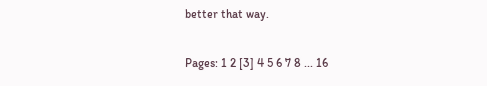better that way.

Pages: 1 2 [3] 4 5 6 7 8 ... 16